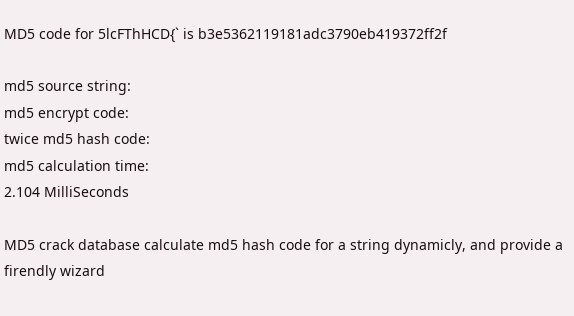MD5 code for 5lcFThHCD{` is b3e5362119181adc3790eb419372ff2f

md5 source string:
md5 encrypt code:
twice md5 hash code:
md5 calculation time:
2.104 MilliSeconds

MD5 crack database calculate md5 hash code for a string dynamicly, and provide a firendly wizard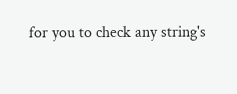for you to check any string's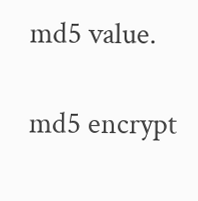md5 value.

md5 encrypt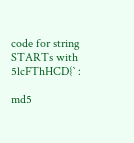code for string STARTs with 5lcFThHCD{` :

md5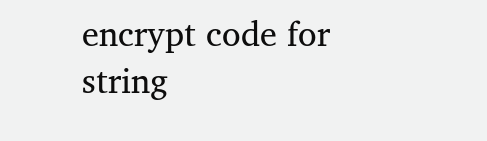encrypt code for string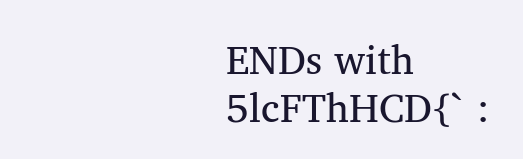ENDs with 5lcFThHCD{` :